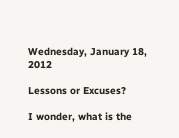Wednesday, January 18, 2012

Lessons or Excuses?

I wonder, what is the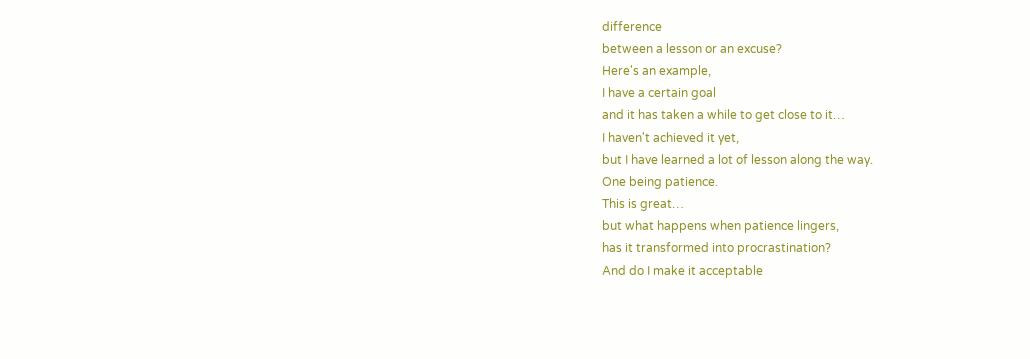difference
between a lesson or an excuse?
Here's an example,
I have a certain goal
and it has taken a while to get close to it…
I haven't achieved it yet,
but I have learned a lot of lesson along the way.
One being patience.
This is great…
but what happens when patience lingers,
has it transformed into procrastination?
And do I make it acceptable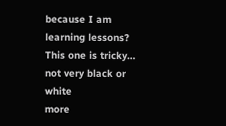because I am learning lessons?
This one is tricky…
not very black or white
more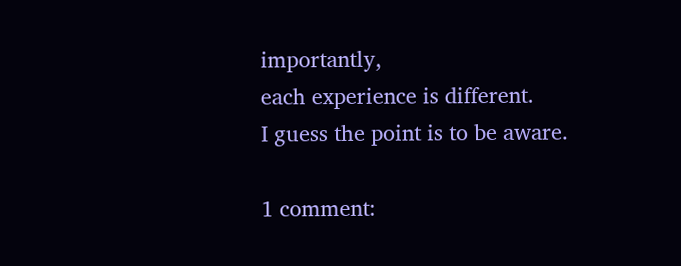importantly,
each experience is different.
I guess the point is to be aware.

1 comment: